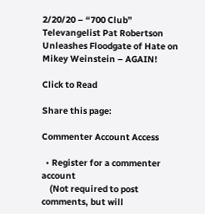2/20/20 – “700 Club” Televangelist Pat Robertson Unleashes Floodgate of Hate on Mikey Weinstein – AGAIN!

Click to Read

Share this page:

Commenter Account Access

  • Register for a commenter account
    (Not required to post comments, but will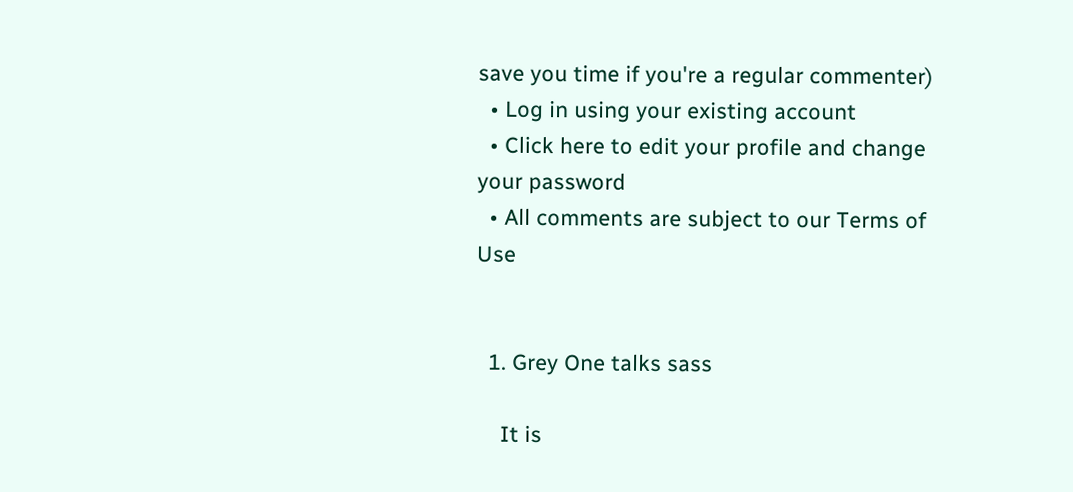save you time if you're a regular commenter)
  • Log in using your existing account
  • Click here to edit your profile and change your password
  • All comments are subject to our Terms of Use


  1. Grey One talks sass

    It is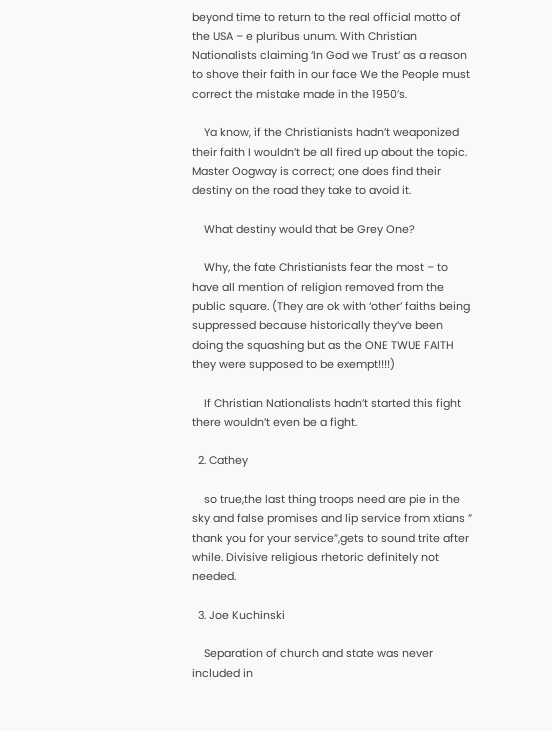beyond time to return to the real official motto of the USA – e pluribus unum. With Christian Nationalists claiming ‘In God we Trust’ as a reason to shove their faith in our face We the People must correct the mistake made in the 1950’s.

    Ya know, if the Christianists hadn’t weaponized their faith I wouldn’t be all fired up about the topic. Master Oogway is correct; one does find their destiny on the road they take to avoid it.

    What destiny would that be Grey One?

    Why, the fate Christianists fear the most – to have all mention of religion removed from the public square. (They are ok with ‘other’ faiths being suppressed because historically they’ve been doing the squashing but as the ONE TWUE FAITH they were supposed to be exempt!!!!)

    If Christian Nationalists hadn’t started this fight there wouldn’t even be a fight.

  2. Cathey

    so true,the last thing troops need are pie in the sky and false promises and lip service from xtians ” thank you for your service”,gets to sound trite after while. Divisive religious rhetoric definitely not needed.

  3. Joe Kuchinski

    Separation of church and state was never included in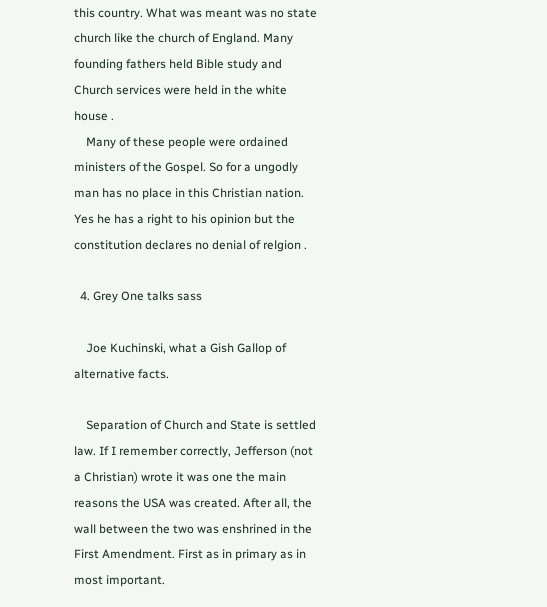this country. What was meant was no state church like the church of England. Many founding fathers held Bible study and Church services were held in the white house .
    Many of these people were ordained ministers of the Gospel. So for a ungodly man has no place in this Christian nation. Yes he has a right to his opinion but the constitution declares no denial of relgion .

  4. Grey One talks sass

    Joe Kuchinski, what a Gish Gallop of alternative facts.

    Separation of Church and State is settled law. If I remember correctly, Jefferson (not a Christian) wrote it was one the main reasons the USA was created. After all, the wall between the two was enshrined in the First Amendment. First as in primary as in most important.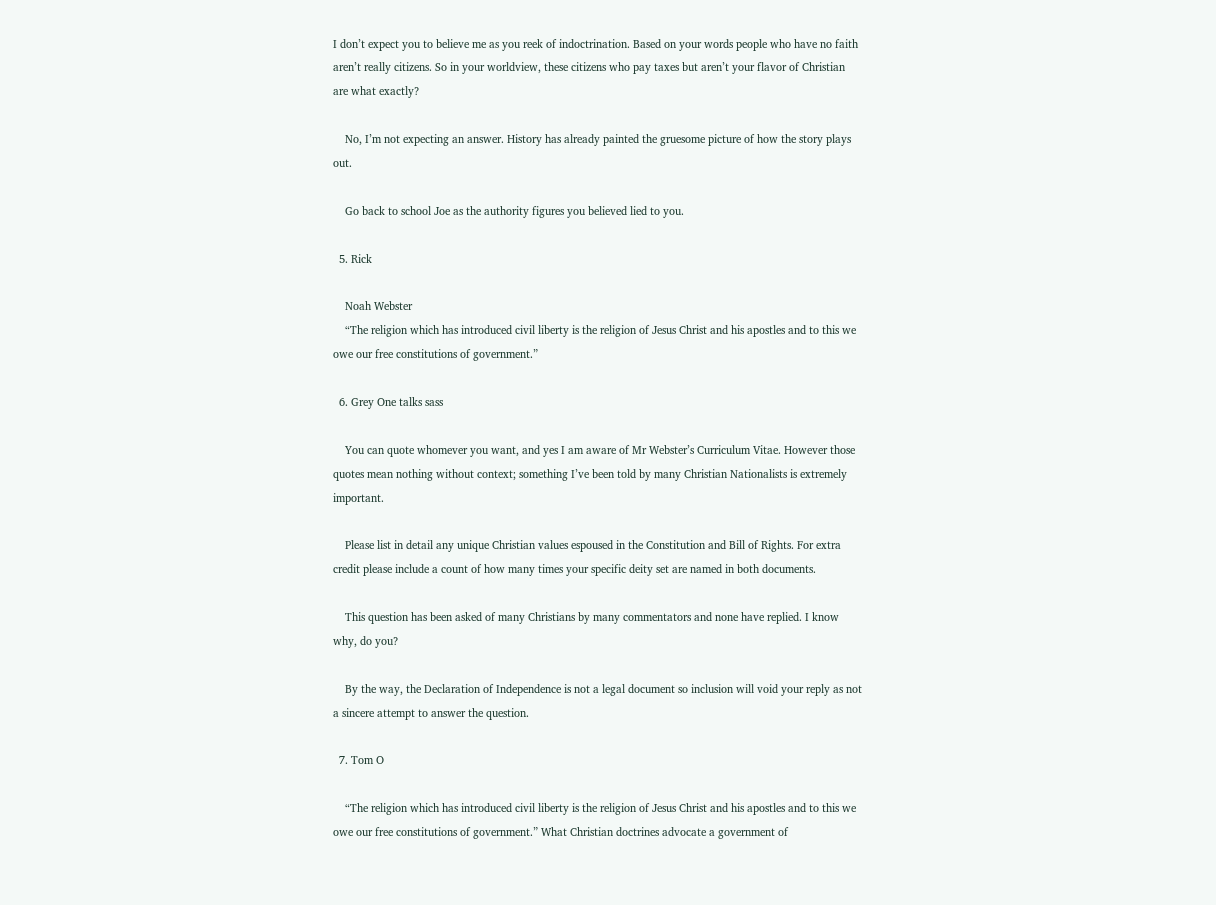I don’t expect you to believe me as you reek of indoctrination. Based on your words people who have no faith aren’t really citizens. So in your worldview, these citizens who pay taxes but aren’t your flavor of Christian are what exactly?

    No, I’m not expecting an answer. History has already painted the gruesome picture of how the story plays out.

    Go back to school Joe as the authority figures you believed lied to you.

  5. Rick

    Noah Webster
    “The religion which has introduced civil liberty is the religion of Jesus Christ and his apostles and to this we owe our free constitutions of government.”

  6. Grey One talks sass

    You can quote whomever you want, and yes I am aware of Mr Webster’s Curriculum Vitae. However those quotes mean nothing without context; something I’ve been told by many Christian Nationalists is extremely important.

    Please list in detail any unique Christian values espoused in the Constitution and Bill of Rights. For extra credit please include a count of how many times your specific deity set are named in both documents.

    This question has been asked of many Christians by many commentators and none have replied. I know why, do you?

    By the way, the Declaration of Independence is not a legal document so inclusion will void your reply as not a sincere attempt to answer the question.

  7. Tom O

    “The religion which has introduced civil liberty is the religion of Jesus Christ and his apostles and to this we owe our free constitutions of government.” What Christian doctrines advocate a government of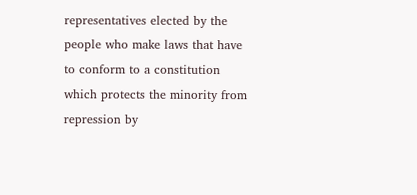representatives elected by the people who make laws that have to conform to a constitution which protects the minority from repression by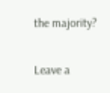the majority?

Leave a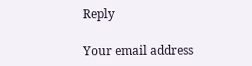Reply

Your email address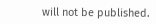will not be published.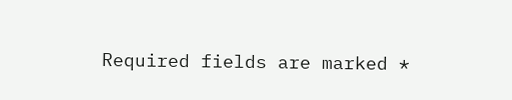Required fields are marked *